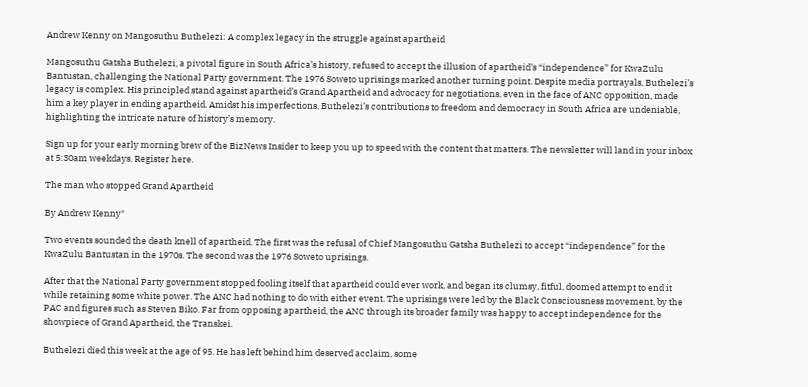Andrew Kenny on Mangosuthu Buthelezi: A complex legacy in the struggle against apartheid

Mangosuthu Gatsha Buthelezi, a pivotal figure in South Africa’s history, refused to accept the illusion of apartheid’s “independence” for KwaZulu Bantustan, challenging the National Party government. The 1976 Soweto uprisings marked another turning point. Despite media portrayals, Buthelezi’s legacy is complex. His principled stand against apartheid’s Grand Apartheid and advocacy for negotiations, even in the face of ANC opposition, made him a key player in ending apartheid. Amidst his imperfections, Buthelezi’s contributions to freedom and democracy in South Africa are undeniable, highlighting the intricate nature of history’s memory.

Sign up for your early morning brew of the BizNews Insider to keep you up to speed with the content that matters. The newsletter will land in your inbox at 5:30am weekdays. Register here.

The man who stopped Grand Apartheid

By Andrew Kenny*

Two events sounded the death knell of apartheid. The first was the refusal of Chief Mangosuthu Gatsha Buthelezi to accept “independence” for the KwaZulu Bantustan in the 1970s. The second was the 1976 Soweto uprisings.

After that the National Party government stopped fooling itself that apartheid could ever work, and began its clumsy, fitful, doomed attempt to end it while retaining some white power. The ANC had nothing to do with either event. The uprisings were led by the Black Consciousness movement, by the PAC and figures such as Steven Biko. Far from opposing apartheid, the ANC through its broader family was happy to accept independence for the showpiece of Grand Apartheid, the Transkei.

Buthelezi died this week at the age of 95. He has left behind him deserved acclaim, some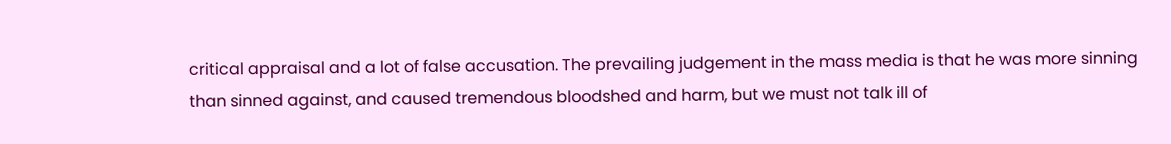critical appraisal and a lot of false accusation. The prevailing judgement in the mass media is that he was more sinning than sinned against, and caused tremendous bloodshed and harm, but we must not talk ill of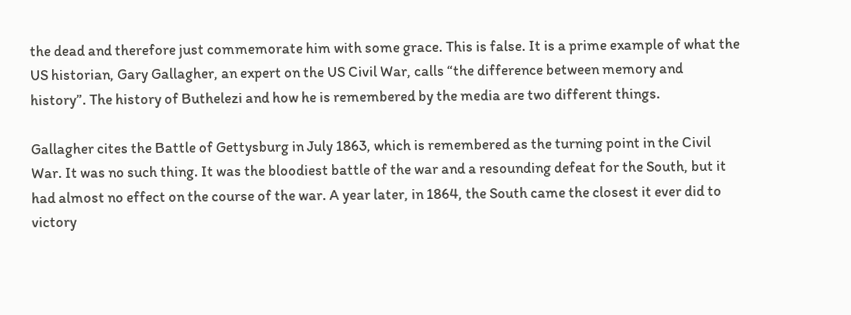the dead and therefore just commemorate him with some grace. This is false. It is a prime example of what the US historian, Gary Gallagher, an expert on the US Civil War, calls “the difference between memory and history”. The history of Buthelezi and how he is remembered by the media are two different things.

Gallagher cites the Battle of Gettysburg in July 1863, which is remembered as the turning point in the Civil War. It was no such thing. It was the bloodiest battle of the war and a resounding defeat for the South, but it had almost no effect on the course of the war. A year later, in 1864, the South came the closest it ever did to victory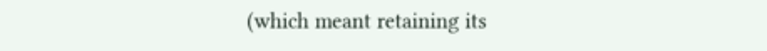(which meant retaining its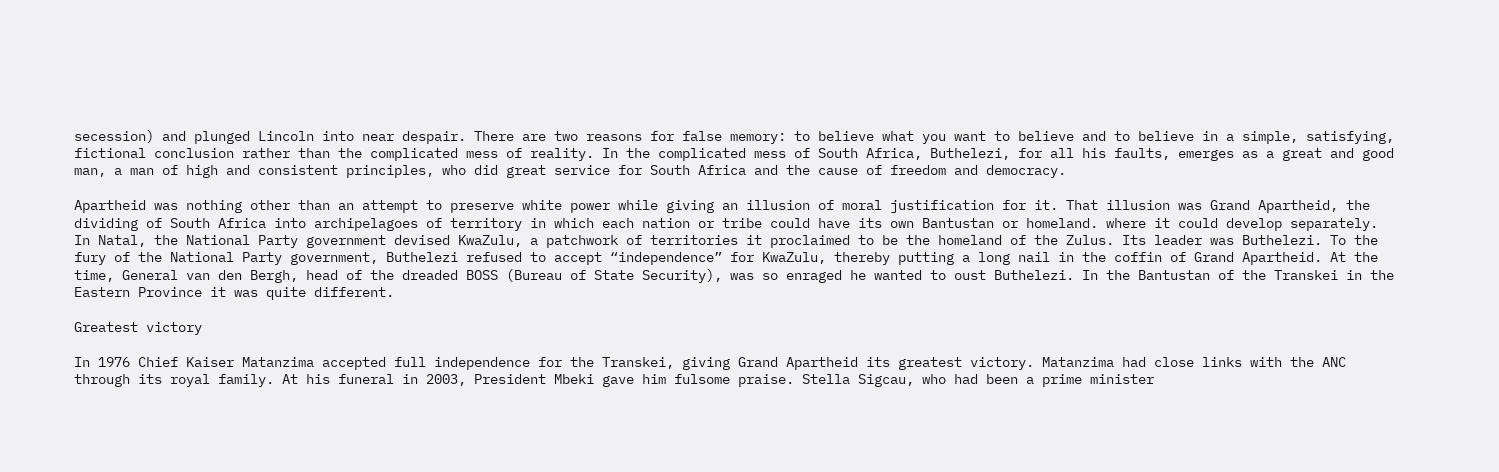secession) and plunged Lincoln into near despair. There are two reasons for false memory: to believe what you want to believe and to believe in a simple, satisfying, fictional conclusion rather than the complicated mess of reality. In the complicated mess of South Africa, Buthelezi, for all his faults, emerges as a great and good man, a man of high and consistent principles, who did great service for South Africa and the cause of freedom and democracy.

Apartheid was nothing other than an attempt to preserve white power while giving an illusion of moral justification for it. That illusion was Grand Apartheid, the dividing of South Africa into archipelagoes of territory in which each nation or tribe could have its own Bantustan or homeland. where it could develop separately. In Natal, the National Party government devised KwaZulu, a patchwork of territories it proclaimed to be the homeland of the Zulus. Its leader was Buthelezi. To the fury of the National Party government, Buthelezi refused to accept “independence” for KwaZulu, thereby putting a long nail in the coffin of Grand Apartheid. At the time, General van den Bergh, head of the dreaded BOSS (Bureau of State Security), was so enraged he wanted to oust Buthelezi. In the Bantustan of the Transkei in the Eastern Province it was quite different.

Greatest victory

In 1976 Chief Kaiser Matanzima accepted full independence for the Transkei, giving Grand Apartheid its greatest victory. Matanzima had close links with the ANC through its royal family. At his funeral in 2003, President Mbeki gave him fulsome praise. Stella Sigcau, who had been a prime minister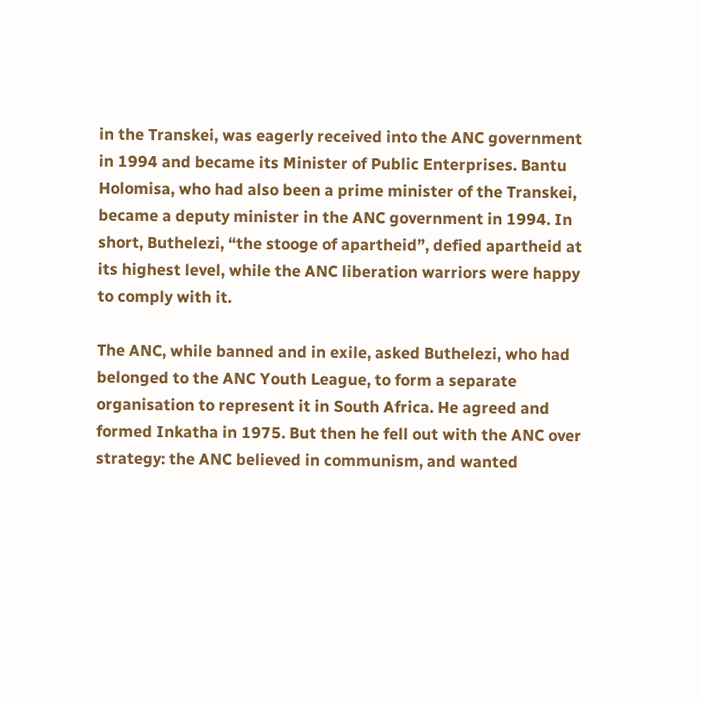in the Transkei, was eagerly received into the ANC government in 1994 and became its Minister of Public Enterprises. Bantu Holomisa, who had also been a prime minister of the Transkei, became a deputy minister in the ANC government in 1994. In short, Buthelezi, “the stooge of apartheid”, defied apartheid at its highest level, while the ANC liberation warriors were happy to comply with it.

The ANC, while banned and in exile, asked Buthelezi, who had belonged to the ANC Youth League, to form a separate organisation to represent it in South Africa. He agreed and formed Inkatha in 1975. But then he fell out with the ANC over strategy: the ANC believed in communism, and wanted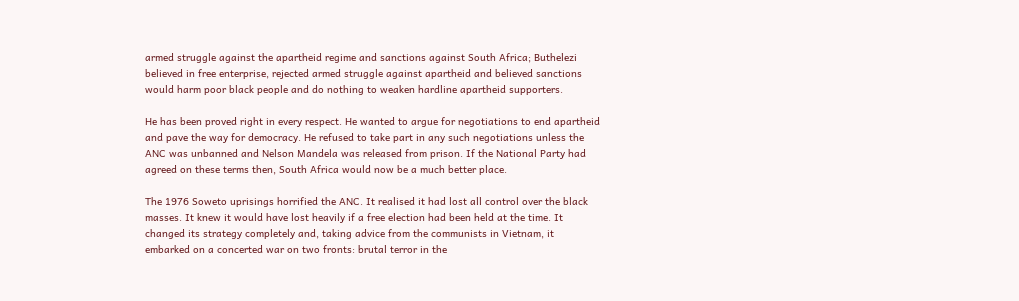armed struggle against the apartheid regime and sanctions against South Africa; Buthelezi believed in free enterprise, rejected armed struggle against apartheid and believed sanctions would harm poor black people and do nothing to weaken hardline apartheid supporters.

He has been proved right in every respect. He wanted to argue for negotiations to end apartheid and pave the way for democracy. He refused to take part in any such negotiations unless the ANC was unbanned and Nelson Mandela was released from prison. If the National Party had agreed on these terms then, South Africa would now be a much better place.

The 1976 Soweto uprisings horrified the ANC. It realised it had lost all control over the black masses. It knew it would have lost heavily if a free election had been held at the time. It changed its strategy completely and, taking advice from the communists in Vietnam, it embarked on a concerted war on two fronts: brutal terror in the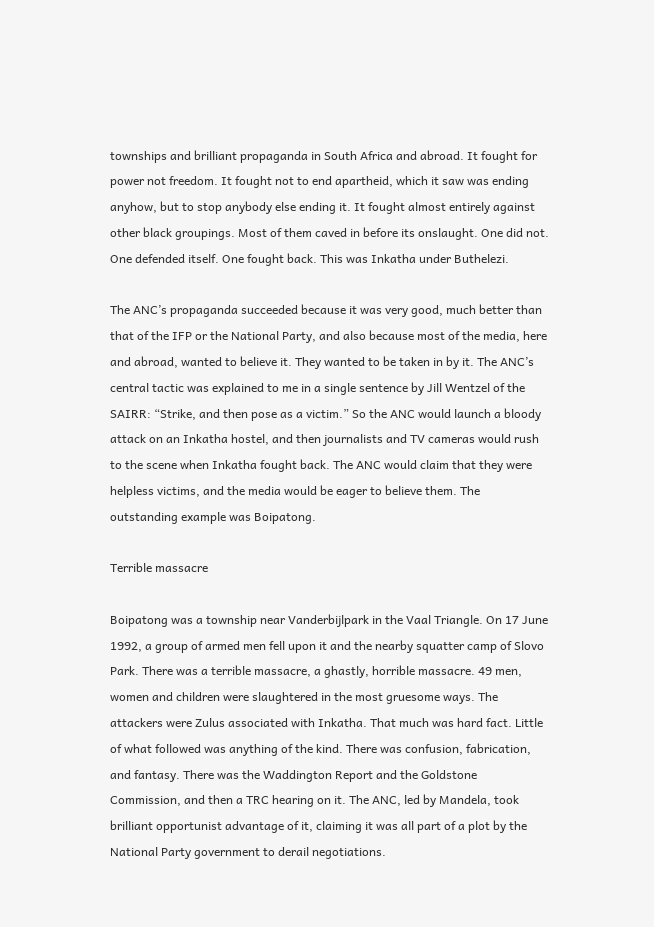townships and brilliant propaganda in South Africa and abroad. It fought for power not freedom. It fought not to end apartheid, which it saw was ending anyhow, but to stop anybody else ending it. It fought almost entirely against other black groupings. Most of them caved in before its onslaught. One did not. One defended itself. One fought back. This was Inkatha under Buthelezi.

The ANC’s propaganda succeeded because it was very good, much better than that of the IFP or the National Party, and also because most of the media, here and abroad, wanted to believe it. They wanted to be taken in by it. The ANC’s central tactic was explained to me in a single sentence by Jill Wentzel of the SAIRR: “Strike, and then pose as a victim.” So the ANC would launch a bloody attack on an Inkatha hostel, and then journalists and TV cameras would rush to the scene when Inkatha fought back. The ANC would claim that they were helpless victims, and the media would be eager to believe them. The outstanding example was Boipatong.

Terrible massacre

Boipatong was a township near Vanderbijlpark in the Vaal Triangle. On 17 June 1992, a group of armed men fell upon it and the nearby squatter camp of Slovo Park. There was a terrible massacre, a ghastly, horrible massacre. 49 men, women and children were slaughtered in the most gruesome ways. The attackers were Zulus associated with Inkatha. That much was hard fact. Little of what followed was anything of the kind. There was confusion, fabrication, and fantasy. There was the Waddington Report and the Goldstone Commission, and then a TRC hearing on it. The ANC, led by Mandela, took brilliant opportunist advantage of it, claiming it was all part of a plot by the National Party government to derail negotiations.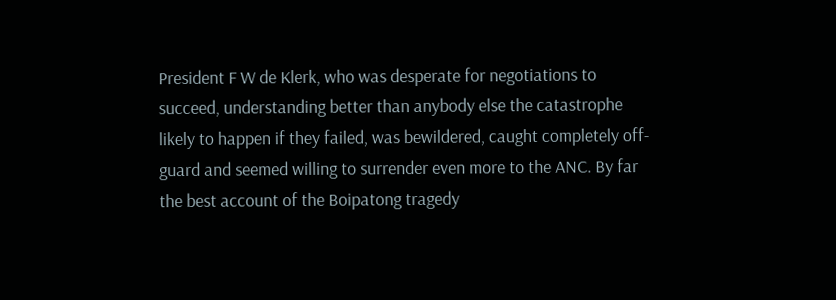President F W de Klerk, who was desperate for negotiations to succeed, understanding better than anybody else the catastrophe likely to happen if they failed, was bewildered, caught completely off-guard and seemed willing to surrender even more to the ANC. By far the best account of the Boipatong tragedy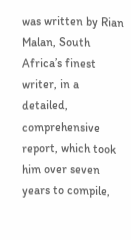was written by Rian Malan, South Africa’s finest writer, in a detailed, comprehensive report, which took him over seven years to compile,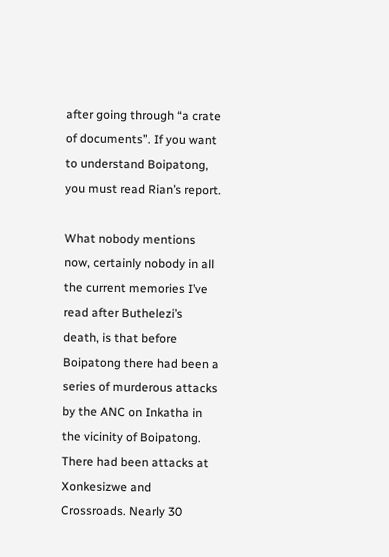after going through “a crate of documents”. If you want to understand Boipatong, you must read Rian’s report.

What nobody mentions now, certainly nobody in all the current memories I’ve read after Buthelezi’s death, is that before Boipatong there had been a series of murderous attacks by the ANC on Inkatha in the vicinity of Boipatong. There had been attacks at Xonkesizwe and Crossroads. Nearly 30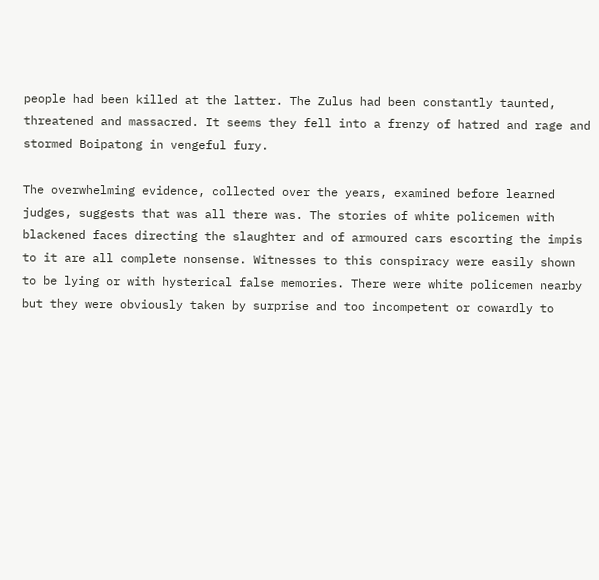people had been killed at the latter. The Zulus had been constantly taunted, threatened and massacred. It seems they fell into a frenzy of hatred and rage and stormed Boipatong in vengeful fury.

The overwhelming evidence, collected over the years, examined before learned judges, suggests that was all there was. The stories of white policemen with blackened faces directing the slaughter and of armoured cars escorting the impis to it are all complete nonsense. Witnesses to this conspiracy were easily shown to be lying or with hysterical false memories. There were white policemen nearby but they were obviously taken by surprise and too incompetent or cowardly to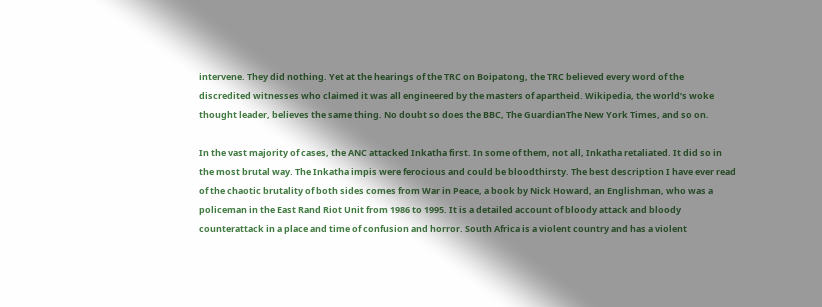intervene. They did nothing. Yet at the hearings of the TRC on Boipatong, the TRC believed every word of the discredited witnesses who claimed it was all engineered by the masters of apartheid. Wikipedia, the world’s woke thought leader, believes the same thing. No doubt so does the BBC, The GuardianThe New York Times, and so on.

In the vast majority of cases, the ANC attacked Inkatha first. In some of them, not all, Inkatha retaliated. It did so in the most brutal way. The Inkatha impis were ferocious and could be bloodthirsty. The best description I have ever read of the chaotic brutality of both sides comes from War in Peace, a book by Nick Howard, an Englishman, who was a policeman in the East Rand Riot Unit from 1986 to 1995. It is a detailed account of bloody attack and bloody counterattack in a place and time of confusion and horror. South Africa is a violent country and has a violent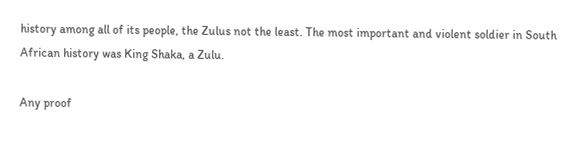history among all of its people, the Zulus not the least. The most important and violent soldier in South African history was King Shaka, a Zulu.

Any proof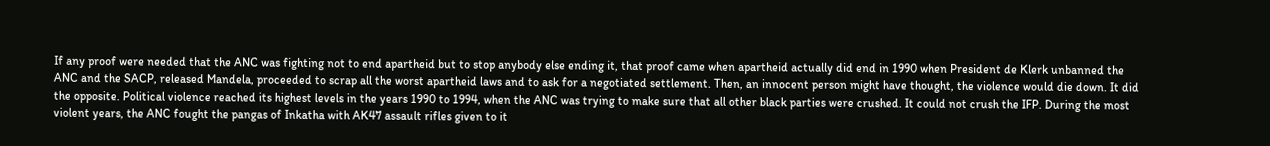If any proof were needed that the ANC was fighting not to end apartheid but to stop anybody else ending it, that proof came when apartheid actually did end in 1990 when President de Klerk unbanned the ANC and the SACP, released Mandela, proceeded to scrap all the worst apartheid laws and to ask for a negotiated settlement. Then, an innocent person might have thought, the violence would die down. It did the opposite. Political violence reached its highest levels in the years 1990 to 1994, when the ANC was trying to make sure that all other black parties were crushed. It could not crush the IFP. During the most violent years, the ANC fought the pangas of Inkatha with AK47 assault rifles given to it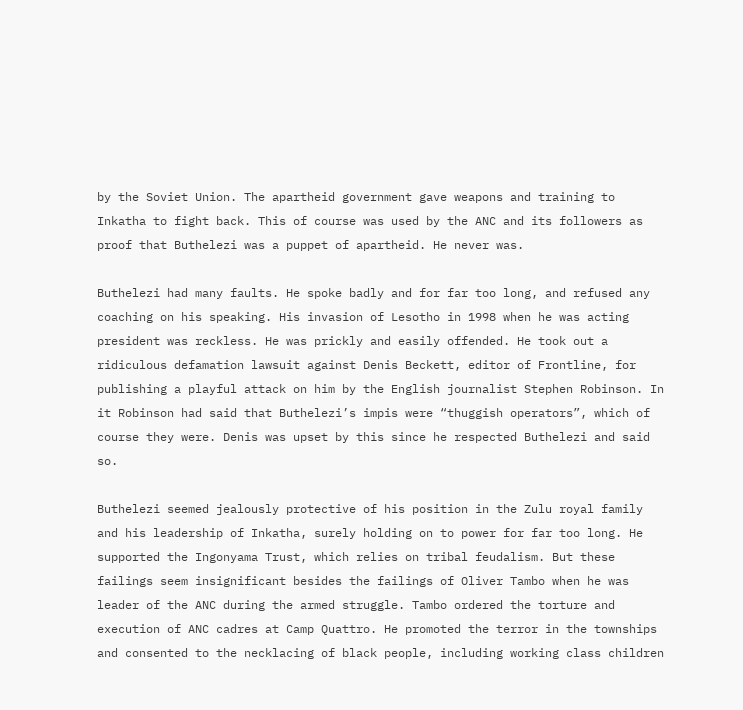by the Soviet Union. The apartheid government gave weapons and training to Inkatha to fight back. This of course was used by the ANC and its followers as proof that Buthelezi was a puppet of apartheid. He never was.

Buthelezi had many faults. He spoke badly and for far too long, and refused any coaching on his speaking. His invasion of Lesotho in 1998 when he was acting president was reckless. He was prickly and easily offended. He took out a ridiculous defamation lawsuit against Denis Beckett, editor of Frontline, for publishing a playful attack on him by the English journalist Stephen Robinson. In it Robinson had said that Buthelezi’s impis were “thuggish operators”, which of course they were. Denis was upset by this since he respected Buthelezi and said so.

Buthelezi seemed jealously protective of his position in the Zulu royal family and his leadership of Inkatha, surely holding on to power for far too long. He supported the Ingonyama Trust, which relies on tribal feudalism. But these failings seem insignificant besides the failings of Oliver Tambo when he was leader of the ANC during the armed struggle. Tambo ordered the torture and execution of ANC cadres at Camp Quattro. He promoted the terror in the townships and consented to the necklacing of black people, including working class children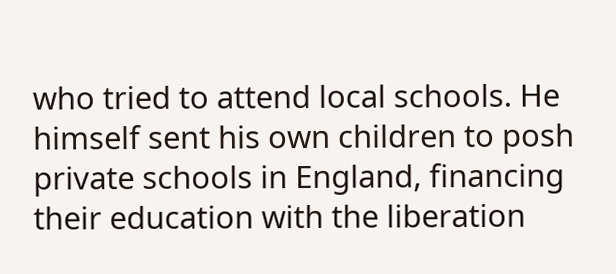who tried to attend local schools. He himself sent his own children to posh private schools in England, financing their education with the liberation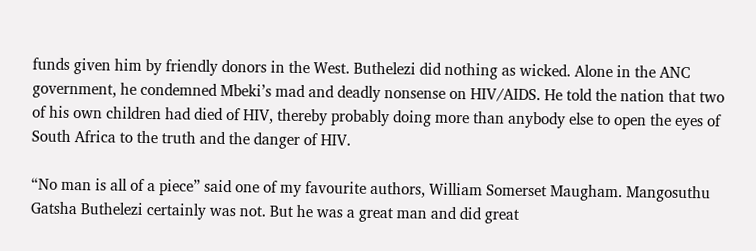funds given him by friendly donors in the West. Buthelezi did nothing as wicked. Alone in the ANC government, he condemned Mbeki’s mad and deadly nonsense on HIV/AIDS. He told the nation that two of his own children had died of HIV, thereby probably doing more than anybody else to open the eyes of South Africa to the truth and the danger of HIV.

“No man is all of a piece” said one of my favourite authors, William Somerset Maugham. Mangosuthu Gatsha Buthelezi certainly was not. But he was a great man and did great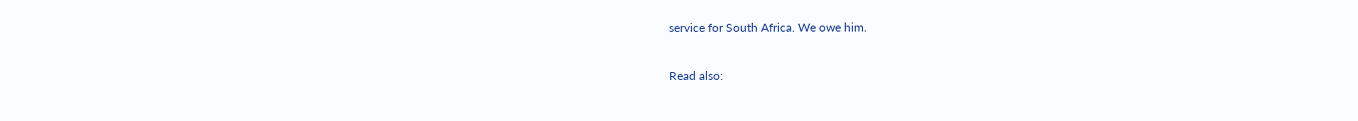service for South Africa. We owe him.

Read also: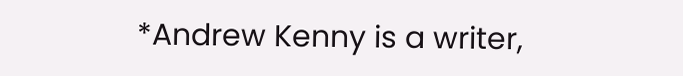*Andrew Kenny is a writer,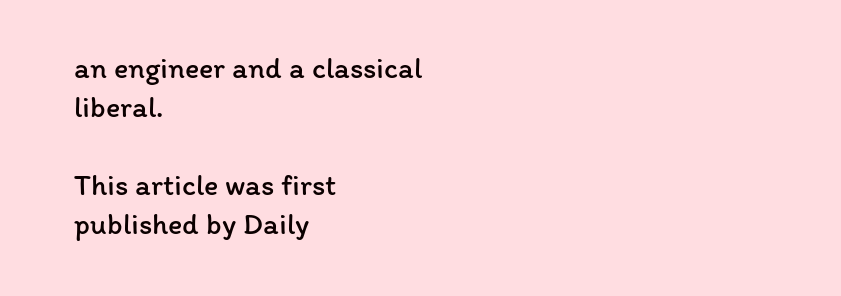an engineer and a classical liberal.

This article was first published by Daily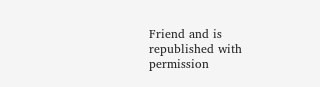Friend and is republished with permission